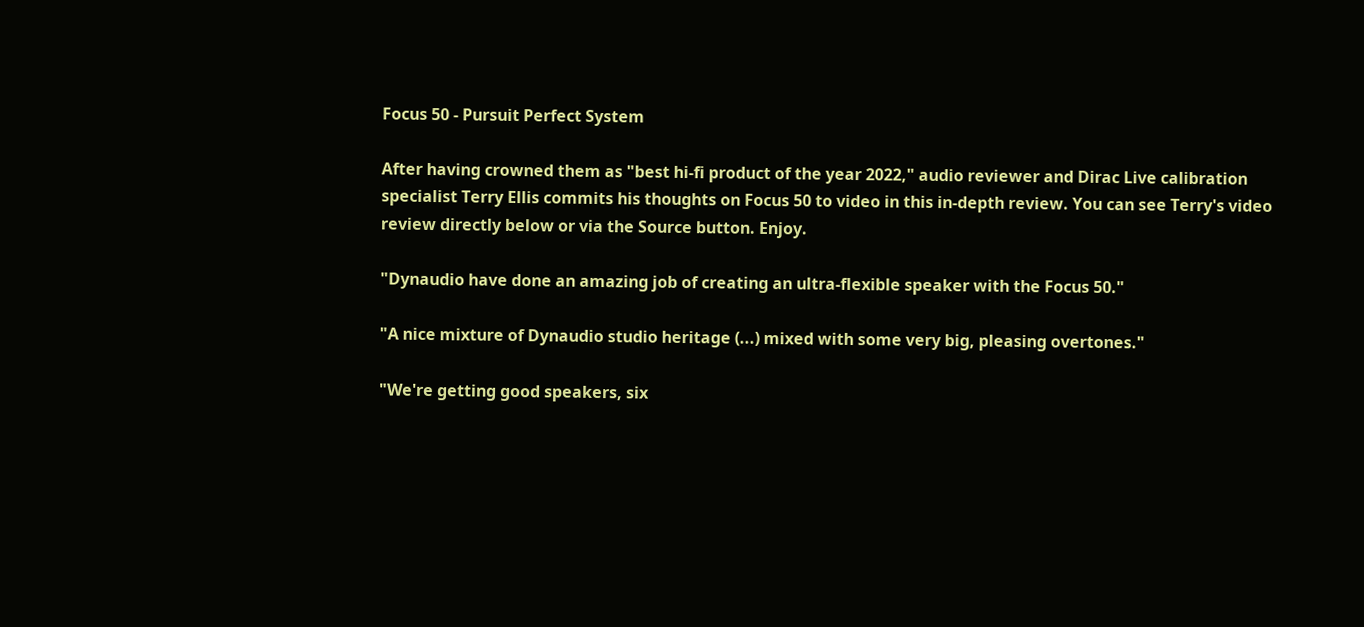Focus 50 - Pursuit Perfect System

After having crowned them as "best hi-fi product of the year 2022," audio reviewer and Dirac Live calibration specialist Terry Ellis commits his thoughts on Focus 50 to video in this in-depth review. You can see Terry's video review directly below or via the Source button. Enjoy.

"Dynaudio have done an amazing job of creating an ultra-flexible speaker with the Focus 50."

"A nice mixture of Dynaudio studio heritage (...) mixed with some very big, pleasing overtones."

"We're getting good speakers, six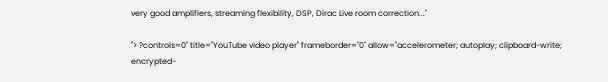very good amplifiers, streaming flexibility, DSP, Dirac Live room correction..."

"> ?controls=0" title="YouTube video player" frameborder="0" allow="accelerometer; autoplay; clipboard-write; encrypted-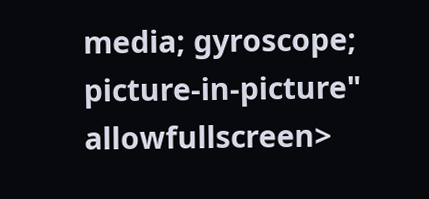media; gyroscope; picture-in-picture" allowfullscreen>